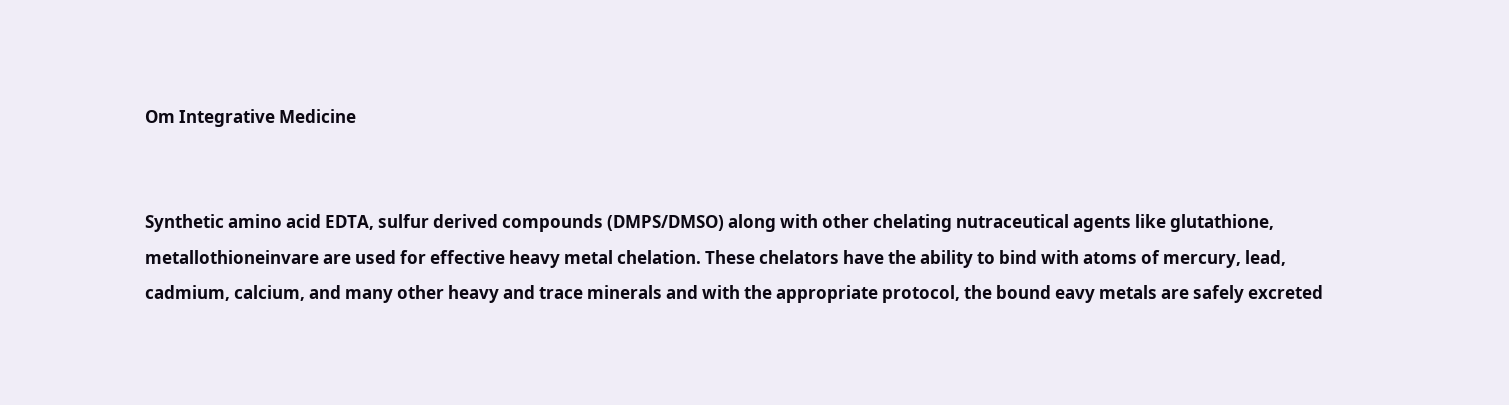Om Integrative Medicine


Synthetic amino acid EDTA, sulfur derived compounds (DMPS/DMSO) along with other chelating nutraceutical agents like glutathione, metallothioneinvare are used for effective heavy metal chelation. These chelators have the ability to bind with atoms of mercury, lead, cadmium, calcium, and many other heavy and trace minerals and with the appropriate protocol, the bound eavy metals are safely excreted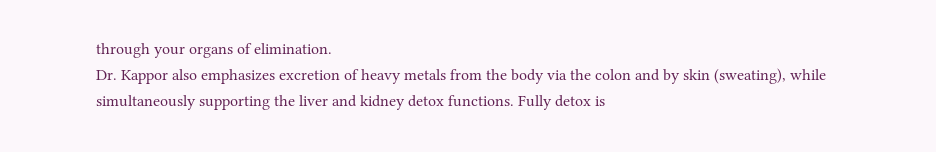through your organs of elimination.
Dr. Kappor also emphasizes excretion of heavy metals from the body via the colon and by skin (sweating), while simultaneously supporting the liver and kidney detox functions. Fully detox is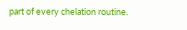part of every chelation routine.